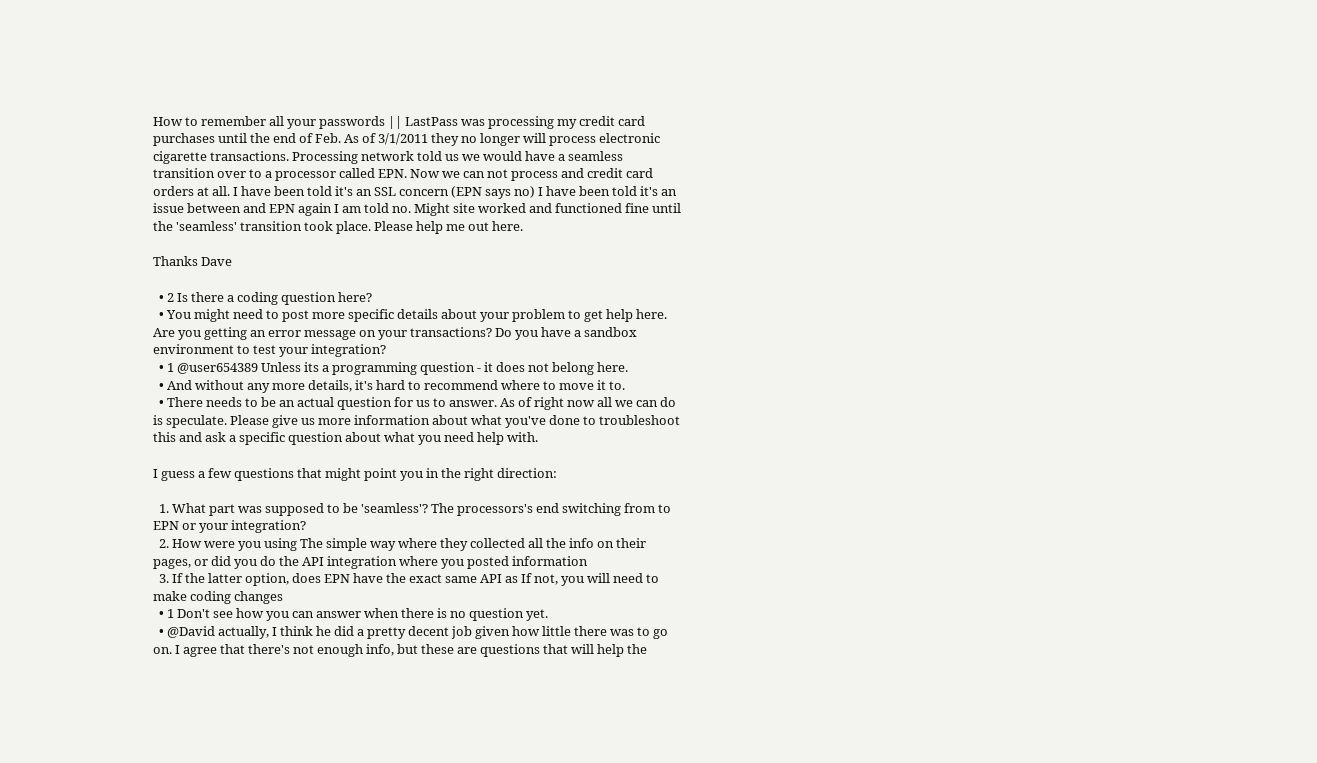How to remember all your passwords || LastPass was processing my credit card purchases until the end of Feb. As of 3/1/2011 they no longer will process electronic cigarette transactions. Processing network told us we would have a seamless transition over to a processor called EPN. Now we can not process and credit card orders at all. I have been told it's an SSL concern (EPN says no) I have been told it's an issue between and EPN again I am told no. Might site worked and functioned fine until the 'seamless' transition took place. Please help me out here.

Thanks Dave

  • 2 Is there a coding question here?
  • You might need to post more specific details about your problem to get help here. Are you getting an error message on your transactions? Do you have a sandbox environment to test your integration?
  • 1 @user654389 Unless its a programming question - it does not belong here.
  • And without any more details, it's hard to recommend where to move it to.
  • There needs to be an actual question for us to answer. As of right now all we can do is speculate. Please give us more information about what you've done to troubleshoot this and ask a specific question about what you need help with.

I guess a few questions that might point you in the right direction:

  1. What part was supposed to be 'seamless'? The processors's end switching from to EPN or your integration?
  2. How were you using The simple way where they collected all the info on their pages, or did you do the API integration where you posted information
  3. If the latter option, does EPN have the exact same API as If not, you will need to make coding changes
  • 1 Don't see how you can answer when there is no question yet.
  • @David actually, I think he did a pretty decent job given how little there was to go on. I agree that there's not enough info, but these are questions that will help the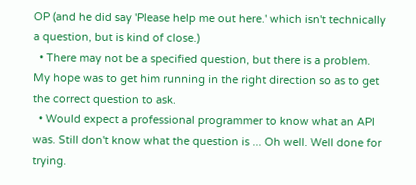OP (and he did say 'Please help me out here.' which isn't technically a question, but is kind of close.)
  • There may not be a specified question, but there is a problem. My hope was to get him running in the right direction so as to get the correct question to ask.
  • Would expect a professional programmer to know what an API was. Still don't know what the question is ... Oh well. Well done for trying.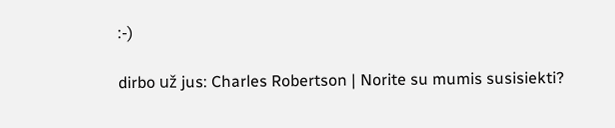:-)

dirbo už jus: Charles Robertson | Norite su mumis susisiekti?